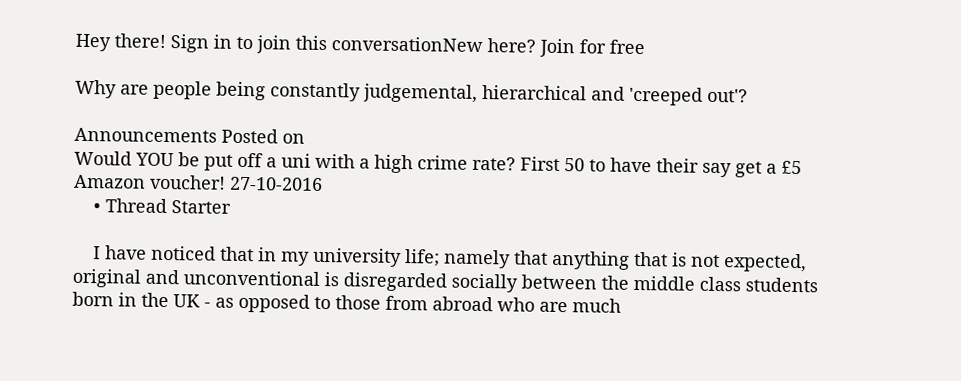Hey there! Sign in to join this conversationNew here? Join for free

Why are people being constantly judgemental, hierarchical and 'creeped out'?

Announcements Posted on
Would YOU be put off a uni with a high crime rate? First 50 to have their say get a £5 Amazon voucher! 27-10-2016
    • Thread Starter

    I have noticed that in my university life; namely that anything that is not expected, original and unconventional is disregarded socially between the middle class students born in the UK - as opposed to those from abroad who are much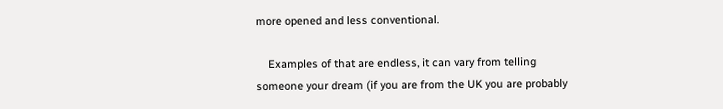more opened and less conventional.

    Examples of that are endless, it can vary from telling someone your dream (if you are from the UK you are probably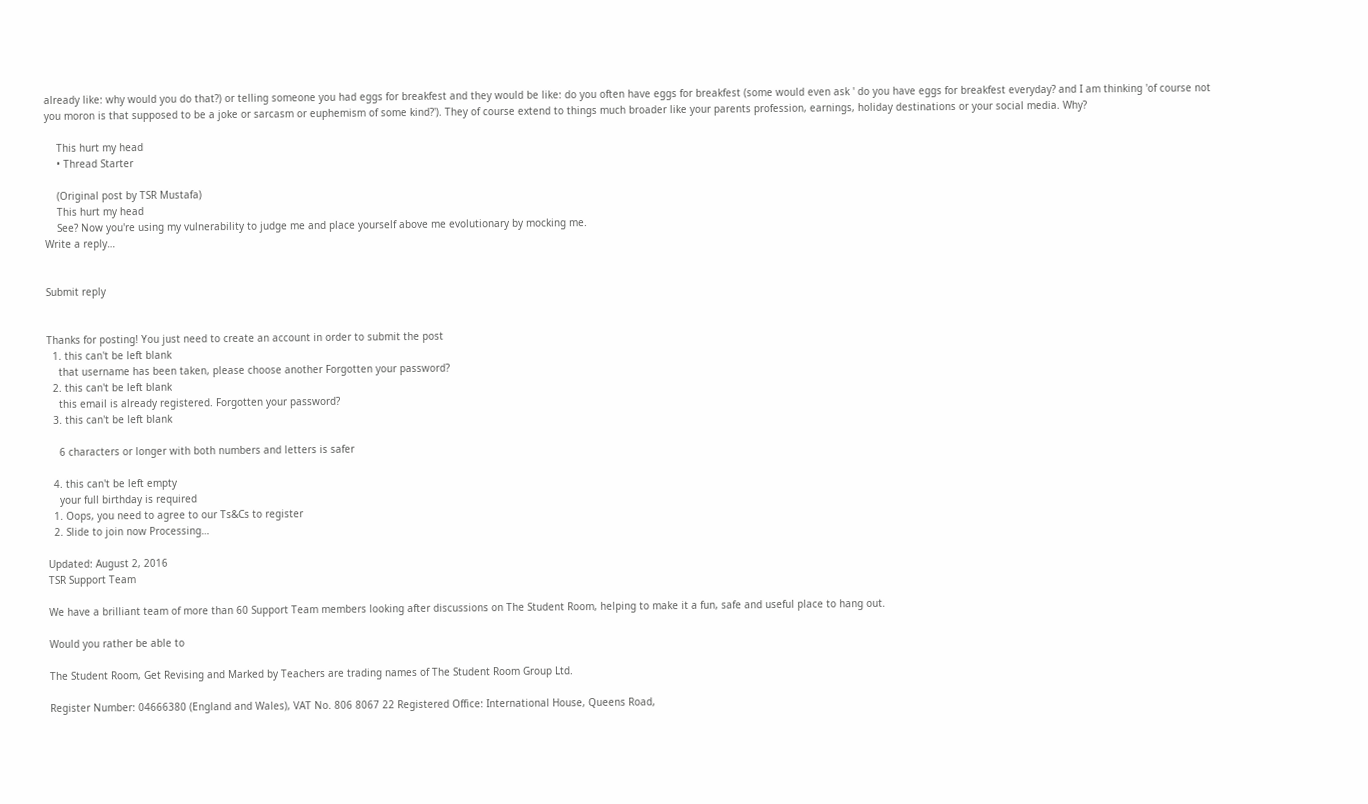already like: why would you do that?) or telling someone you had eggs for breakfest and they would be like: do you often have eggs for breakfest (some would even ask ' do you have eggs for breakfest everyday? and I am thinking 'of course not you moron is that supposed to be a joke or sarcasm or euphemism of some kind?'). They of course extend to things much broader like your parents profession, earnings, holiday destinations or your social media. Why?

    This hurt my head
    • Thread Starter

    (Original post by TSR Mustafa)
    This hurt my head
    See? Now you're using my vulnerability to judge me and place yourself above me evolutionary by mocking me.
Write a reply…


Submit reply


Thanks for posting! You just need to create an account in order to submit the post
  1. this can't be left blank
    that username has been taken, please choose another Forgotten your password?
  2. this can't be left blank
    this email is already registered. Forgotten your password?
  3. this can't be left blank

    6 characters or longer with both numbers and letters is safer

  4. this can't be left empty
    your full birthday is required
  1. Oops, you need to agree to our Ts&Cs to register
  2. Slide to join now Processing…

Updated: August 2, 2016
TSR Support Team

We have a brilliant team of more than 60 Support Team members looking after discussions on The Student Room, helping to make it a fun, safe and useful place to hang out.

Would you rather be able to

The Student Room, Get Revising and Marked by Teachers are trading names of The Student Room Group Ltd.

Register Number: 04666380 (England and Wales), VAT No. 806 8067 22 Registered Office: International House, Queens Road,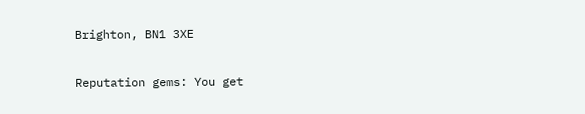Brighton, BN1 3XE

Reputation gems: You get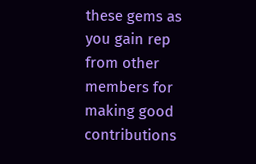these gems as you gain rep from other members for making good contributions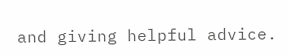and giving helpful advice.